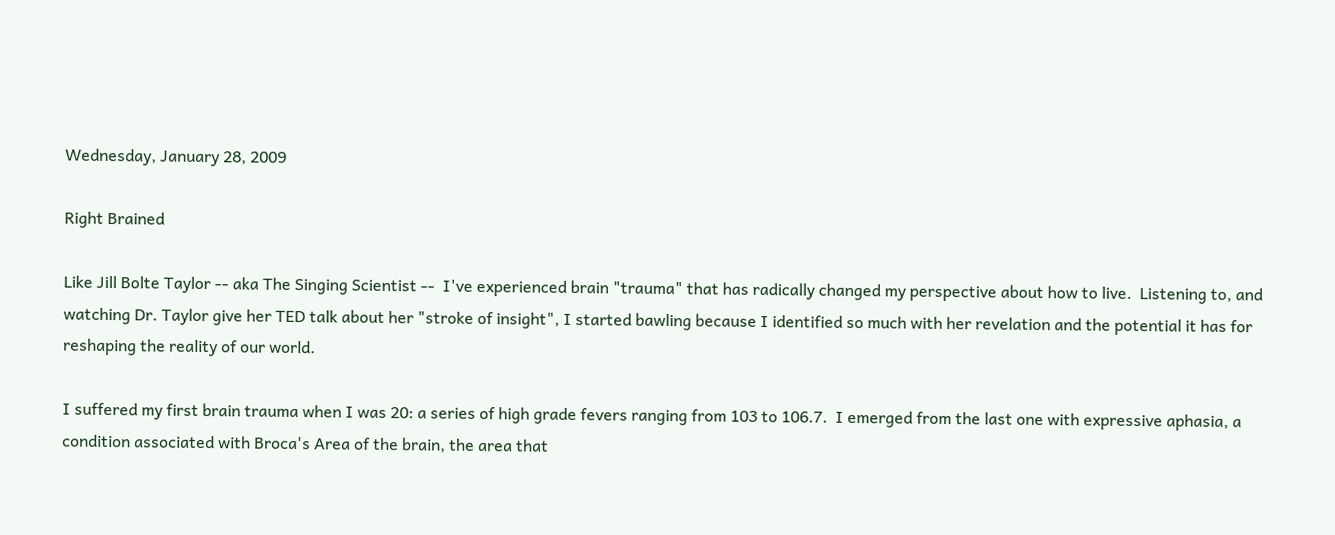Wednesday, January 28, 2009

Right Brained

Like Jill Bolte Taylor -- aka The Singing Scientist --  I've experienced brain "trauma" that has radically changed my perspective about how to live.  Listening to, and watching Dr. Taylor give her TED talk about her "stroke of insight", I started bawling because I identified so much with her revelation and the potential it has for reshaping the reality of our world.

I suffered my first brain trauma when I was 20: a series of high grade fevers ranging from 103 to 106.7.  I emerged from the last one with expressive aphasia, a condition associated with Broca's Area of the brain, the area that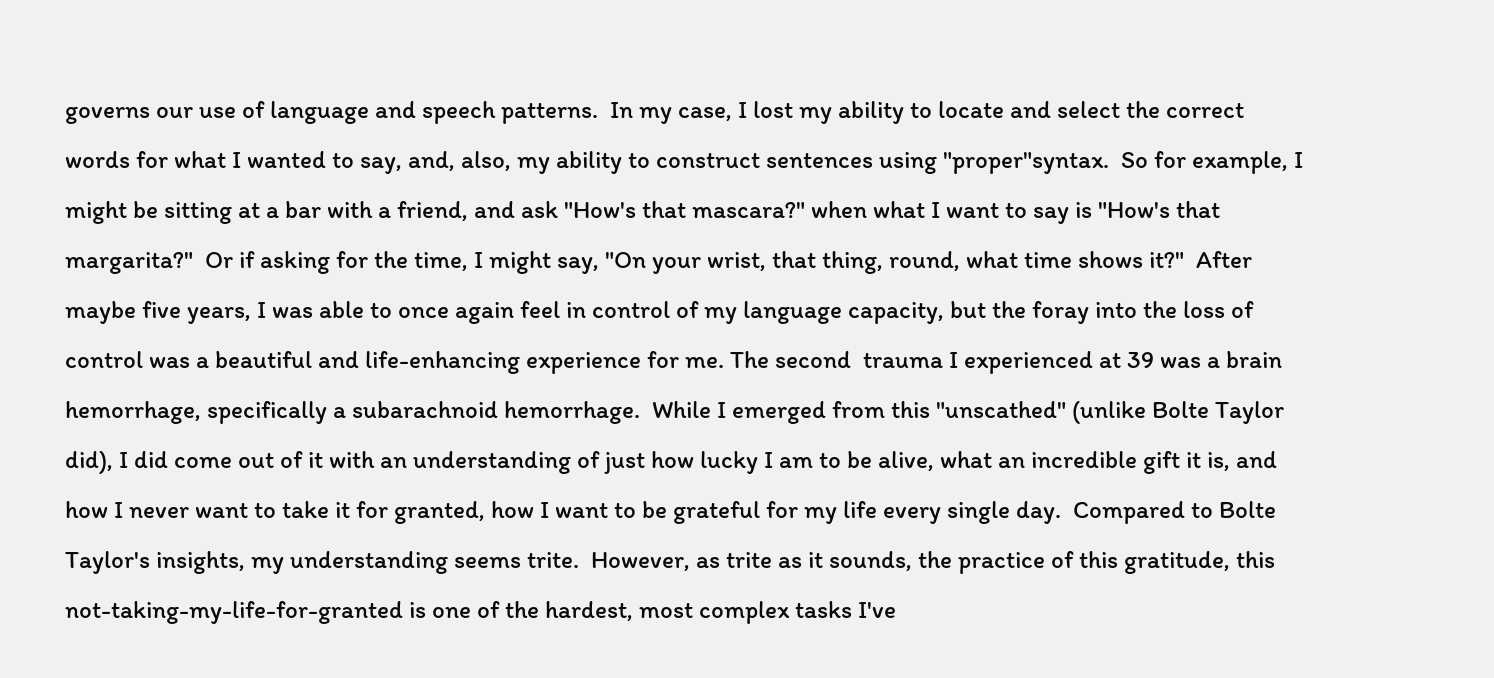governs our use of language and speech patterns.  In my case, I lost my ability to locate and select the correct words for what I wanted to say, and, also, my ability to construct sentences using "proper"syntax.  So for example, I might be sitting at a bar with a friend, and ask "How's that mascara?" when what I want to say is "How's that margarita?"  Or if asking for the time, I might say, "On your wrist, that thing, round, what time shows it?"  After maybe five years, I was able to once again feel in control of my language capacity, but the foray into the loss of control was a beautiful and life-enhancing experience for me. The second  trauma I experienced at 39 was a brain hemorrhage, specifically a subarachnoid hemorrhage.  While I emerged from this "unscathed" (unlike Bolte Taylor did), I did come out of it with an understanding of just how lucky I am to be alive, what an incredible gift it is, and how I never want to take it for granted, how I want to be grateful for my life every single day.  Compared to Bolte Taylor's insights, my understanding seems trite.  However, as trite as it sounds, the practice of this gratitude, this not-taking-my-life-for-granted is one of the hardest, most complex tasks I've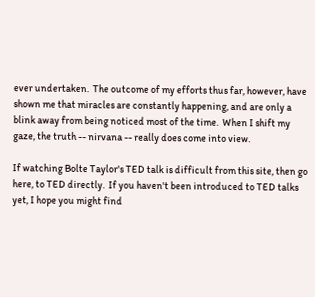ever undertaken.  The outcome of my efforts thus far, however, have shown me that miracles are constantly happening, and are only a blink away from being noticed most of the time.  When I shift my gaze, the truth -- nirvana -- really does come into view.

If watching Bolte Taylor's TED talk is difficult from this site, then go here, to TED directly.  If you haven't been introduced to TED talks yet, I hope you might find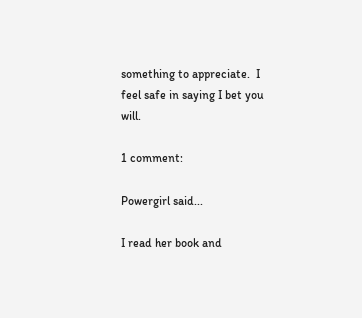something to appreciate.  I feel safe in saying I bet you will.

1 comment:

Powergirl said...

I read her book and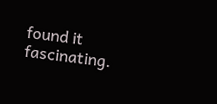found it fascinating.